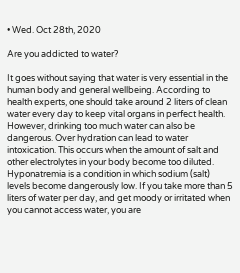• Wed. Oct 28th, 2020

Are you addicted to water?

It goes without saying that water is very essential in the human body and general wellbeing. According to health experts, one should take around 2 liters of clean water every day to keep vital organs in perfect health. However, drinking too much water can also be dangerous. Over hydration can lead to water intoxication. This occurs when the amount of salt and other electrolytes in your body become too diluted. Hyponatremia is a condition in which sodium (salt) levels become dangerously low. If you take more than 5 liters of water per day, and get moody or irritated when you cannot access water, you are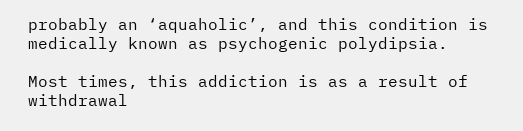probably an ‘aquaholic’, and this condition is medically known as psychogenic polydipsia.

Most times, this addiction is as a result of withdrawal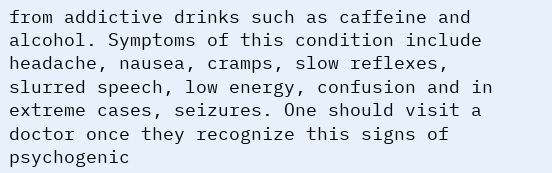from addictive drinks such as caffeine and alcohol. Symptoms of this condition include headache, nausea, cramps, slow reflexes, slurred speech, low energy, confusion and in extreme cases, seizures. One should visit a doctor once they recognize this signs of psychogenic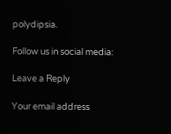polydipsia.

Follow us in social media:

Leave a Reply

Your email address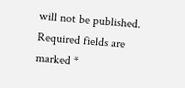will not be published. Required fields are marked *